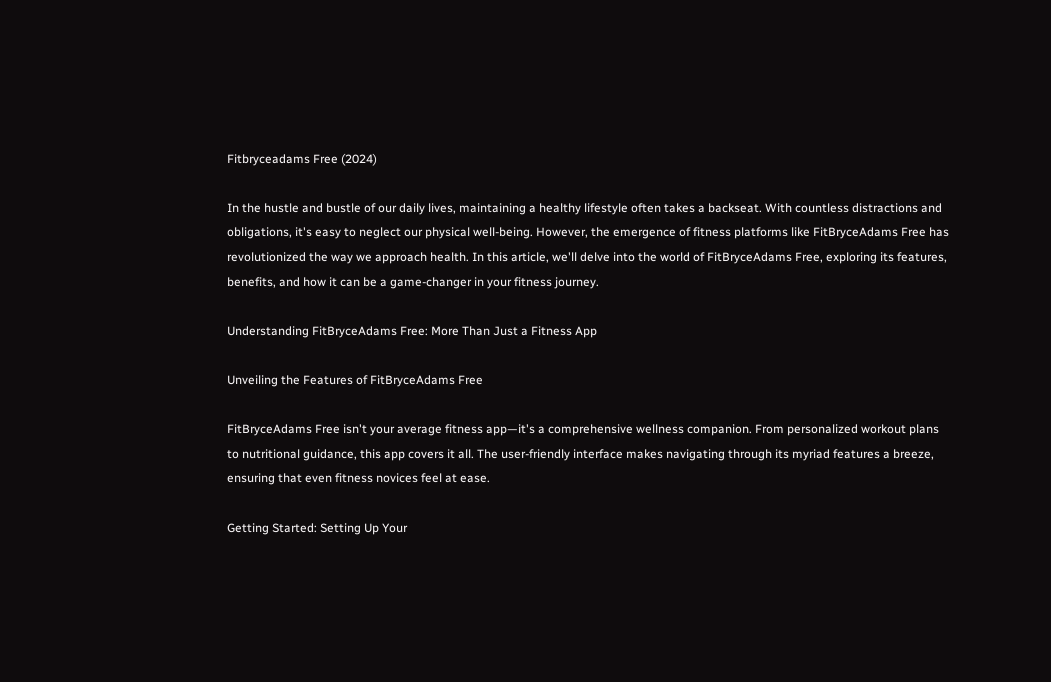Fitbryceadams Free (2024)

In the hustle and bustle of our daily lives, maintaining a healthy lifestyle often takes a backseat. With countless distractions and obligations, it's easy to neglect our physical well-being. However, the emergence of fitness platforms like FitBryceAdams Free has revolutionized the way we approach health. In this article, we'll delve into the world of FitBryceAdams Free, exploring its features, benefits, and how it can be a game-changer in your fitness journey.

Understanding FitBryceAdams Free: More Than Just a Fitness App

Unveiling the Features of FitBryceAdams Free

FitBryceAdams Free isn't your average fitness app—it's a comprehensive wellness companion. From personalized workout plans to nutritional guidance, this app covers it all. The user-friendly interface makes navigating through its myriad features a breeze, ensuring that even fitness novices feel at ease.

Getting Started: Setting Up Your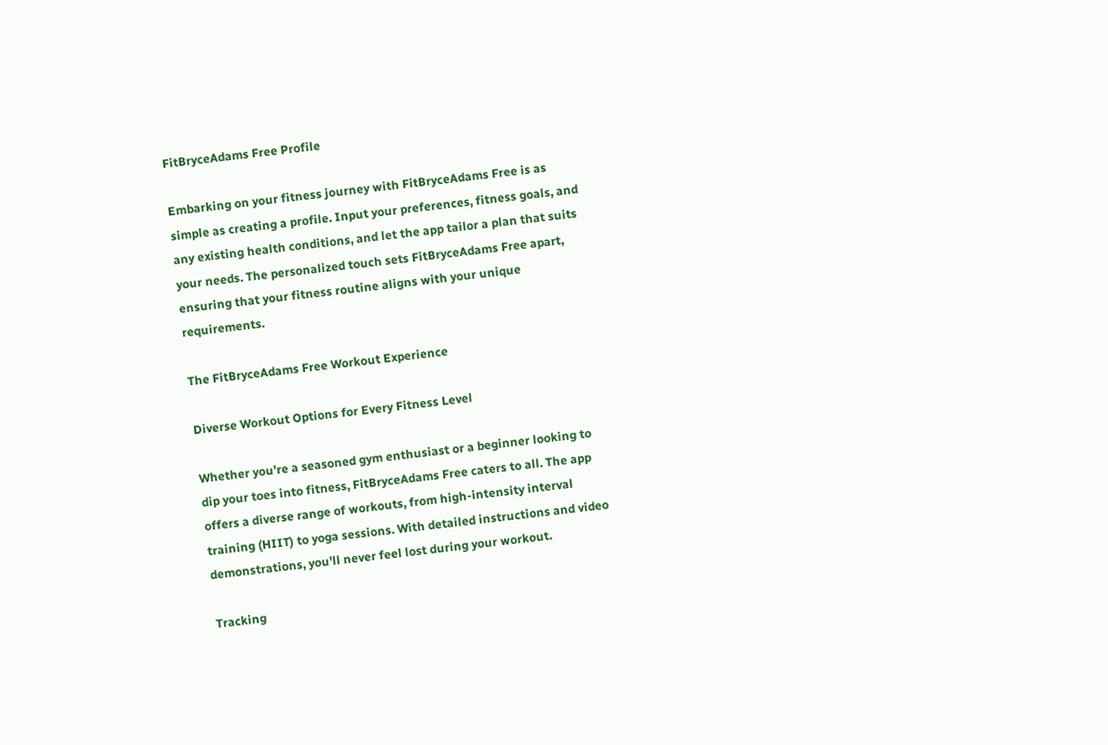FitBryceAdams Free Profile

Embarking on your fitness journey with FitBryceAdams Free is as simple as creating a profile. Input your preferences, fitness goals, and any existing health conditions, and let the app tailor a plan that suits your needs. The personalized touch sets FitBryceAdams Free apart, ensuring that your fitness routine aligns with your unique requirements.

The FitBryceAdams Free Workout Experience

Diverse Workout Options for Every Fitness Level

Whether you're a seasoned gym enthusiast or a beginner looking to dip your toes into fitness, FitBryceAdams Free caters to all. The app offers a diverse range of workouts, from high-intensity interval training (HIIT) to yoga sessions. With detailed instructions and video demonstrations, you'll never feel lost during your workout.

Tracking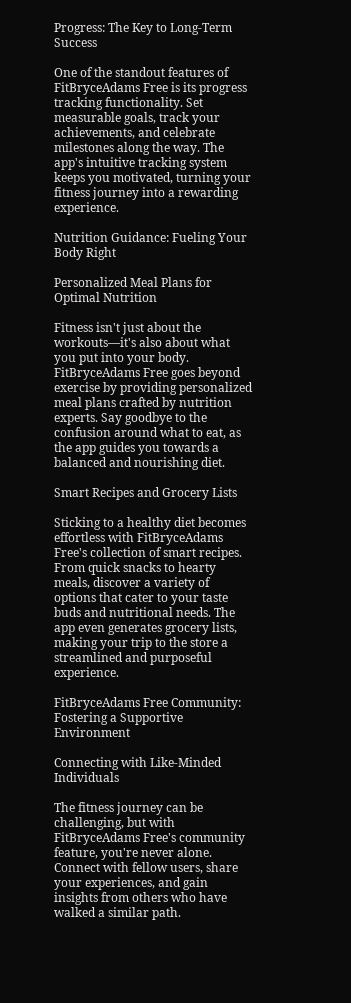Progress: The Key to Long-Term Success

One of the standout features of FitBryceAdams Free is its progress tracking functionality. Set measurable goals, track your achievements, and celebrate milestones along the way. The app's intuitive tracking system keeps you motivated, turning your fitness journey into a rewarding experience.

Nutrition Guidance: Fueling Your Body Right

Personalized Meal Plans for Optimal Nutrition

Fitness isn't just about the workouts—it's also about what you put into your body. FitBryceAdams Free goes beyond exercise by providing personalized meal plans crafted by nutrition experts. Say goodbye to the confusion around what to eat, as the app guides you towards a balanced and nourishing diet.

Smart Recipes and Grocery Lists

Sticking to a healthy diet becomes effortless with FitBryceAdams Free's collection of smart recipes. From quick snacks to hearty meals, discover a variety of options that cater to your taste buds and nutritional needs. The app even generates grocery lists, making your trip to the store a streamlined and purposeful experience.

FitBryceAdams Free Community: Fostering a Supportive Environment

Connecting with Like-Minded Individuals

The fitness journey can be challenging, but with FitBryceAdams Free's community feature, you're never alone. Connect with fellow users, share your experiences, and gain insights from others who have walked a similar path.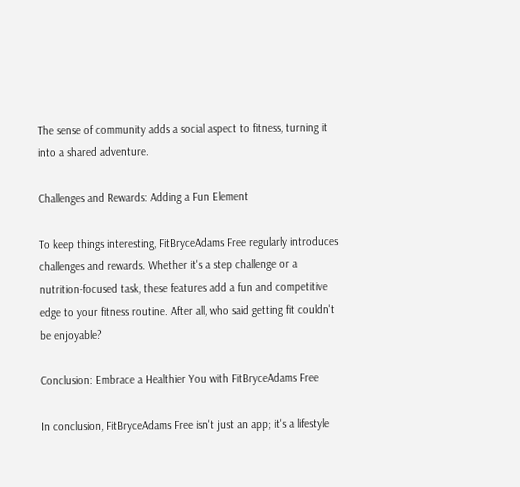The sense of community adds a social aspect to fitness, turning it into a shared adventure.

Challenges and Rewards: Adding a Fun Element

To keep things interesting, FitBryceAdams Free regularly introduces challenges and rewards. Whether it's a step challenge or a nutrition-focused task, these features add a fun and competitive edge to your fitness routine. After all, who said getting fit couldn't be enjoyable?

Conclusion: Embrace a Healthier You with FitBryceAdams Free

In conclusion, FitBryceAdams Free isn't just an app; it's a lifestyle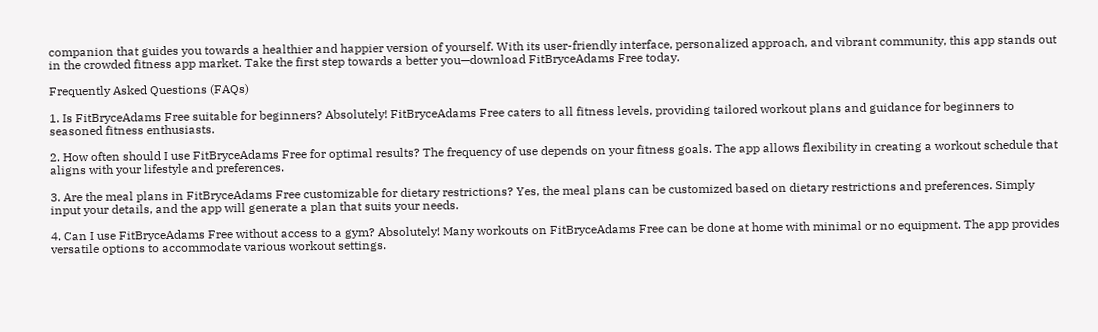companion that guides you towards a healthier and happier version of yourself. With its user-friendly interface, personalized approach, and vibrant community, this app stands out in the crowded fitness app market. Take the first step towards a better you—download FitBryceAdams Free today.

Frequently Asked Questions (FAQs)

1. Is FitBryceAdams Free suitable for beginners? Absolutely! FitBryceAdams Free caters to all fitness levels, providing tailored workout plans and guidance for beginners to seasoned fitness enthusiasts.

2. How often should I use FitBryceAdams Free for optimal results? The frequency of use depends on your fitness goals. The app allows flexibility in creating a workout schedule that aligns with your lifestyle and preferences.

3. Are the meal plans in FitBryceAdams Free customizable for dietary restrictions? Yes, the meal plans can be customized based on dietary restrictions and preferences. Simply input your details, and the app will generate a plan that suits your needs.

4. Can I use FitBryceAdams Free without access to a gym? Absolutely! Many workouts on FitBryceAdams Free can be done at home with minimal or no equipment. The app provides versatile options to accommodate various workout settings.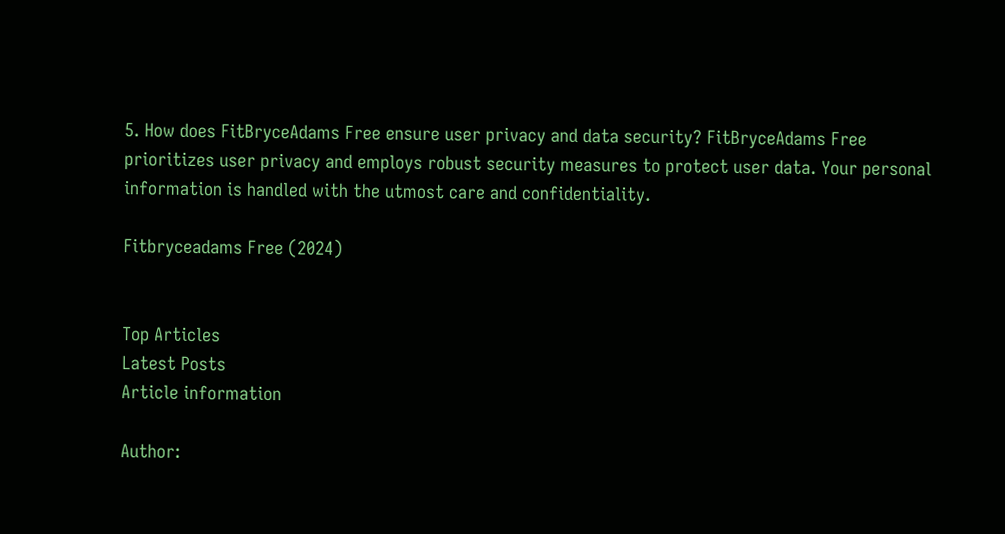5. How does FitBryceAdams Free ensure user privacy and data security? FitBryceAdams Free prioritizes user privacy and employs robust security measures to protect user data. Your personal information is handled with the utmost care and confidentiality.

Fitbryceadams Free (2024)


Top Articles
Latest Posts
Article information

Author: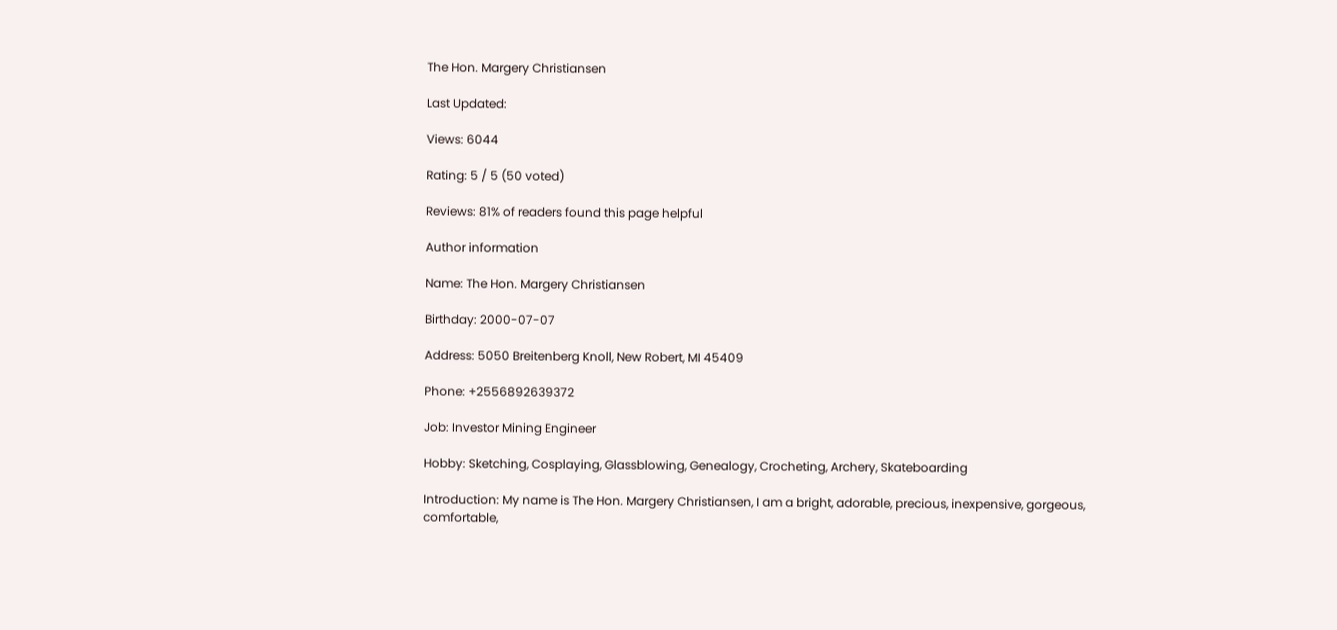The Hon. Margery Christiansen

Last Updated:

Views: 6044

Rating: 5 / 5 (50 voted)

Reviews: 81% of readers found this page helpful

Author information

Name: The Hon. Margery Christiansen

Birthday: 2000-07-07

Address: 5050 Breitenberg Knoll, New Robert, MI 45409

Phone: +2556892639372

Job: Investor Mining Engineer

Hobby: Sketching, Cosplaying, Glassblowing, Genealogy, Crocheting, Archery, Skateboarding

Introduction: My name is The Hon. Margery Christiansen, I am a bright, adorable, precious, inexpensive, gorgeous, comfortable,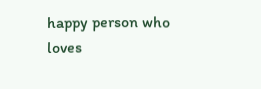happy person who loves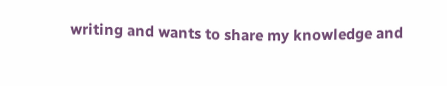writing and wants to share my knowledge and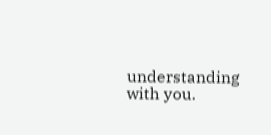understanding with you.